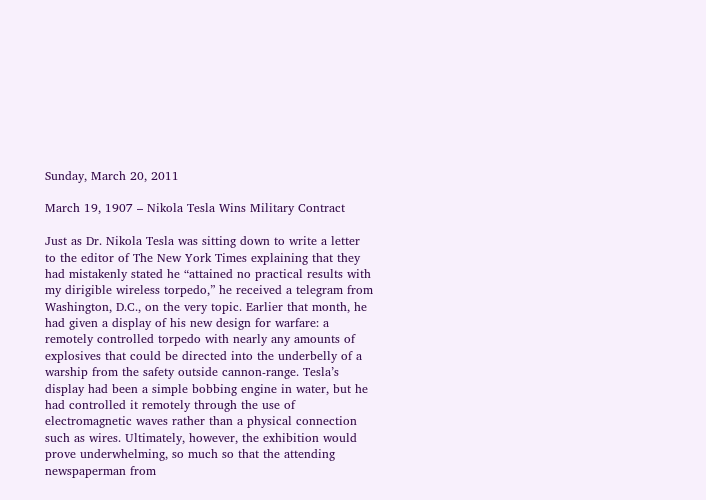Sunday, March 20, 2011

March 19, 1907 – Nikola Tesla Wins Military Contract

Just as Dr. Nikola Tesla was sitting down to write a letter to the editor of The New York Times explaining that they had mistakenly stated he “attained no practical results with my dirigible wireless torpedo,” he received a telegram from Washington, D.C., on the very topic. Earlier that month, he had given a display of his new design for warfare: a remotely controlled torpedo with nearly any amounts of explosives that could be directed into the underbelly of a warship from the safety outside cannon-range. Tesla’s display had been a simple bobbing engine in water, but he had controlled it remotely through the use of electromagnetic waves rather than a physical connection such as wires. Ultimately, however, the exhibition would prove underwhelming, so much so that the attending newspaperman from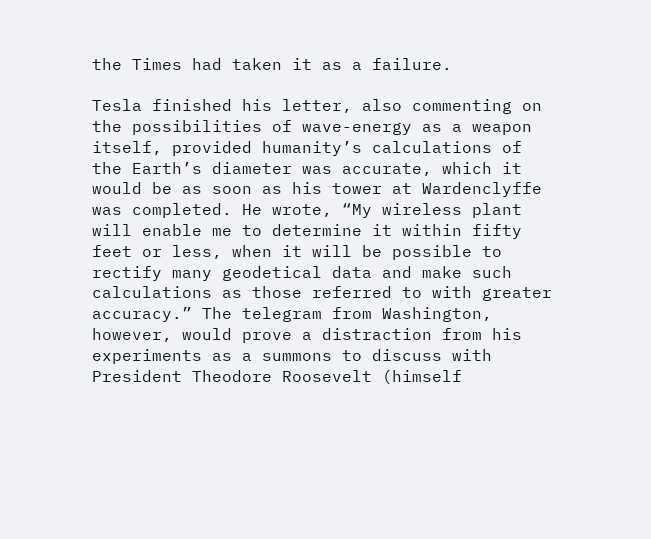the Times had taken it as a failure.

Tesla finished his letter, also commenting on the possibilities of wave-energy as a weapon itself, provided humanity’s calculations of the Earth’s diameter was accurate, which it would be as soon as his tower at Wardenclyffe was completed. He wrote, “My wireless plant will enable me to determine it within fifty feet or less, when it will be possible to rectify many geodetical data and make such calculations as those referred to with greater accuracy.” The telegram from Washington, however, would prove a distraction from his experiments as a summons to discuss with President Theodore Roosevelt (himself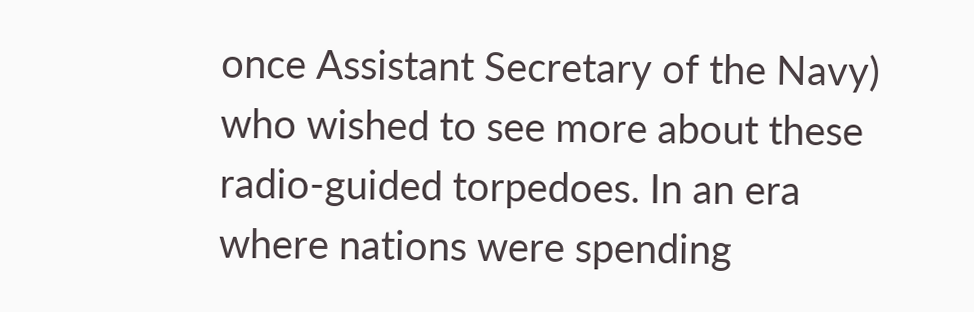once Assistant Secretary of the Navy) who wished to see more about these radio-guided torpedoes. In an era where nations were spending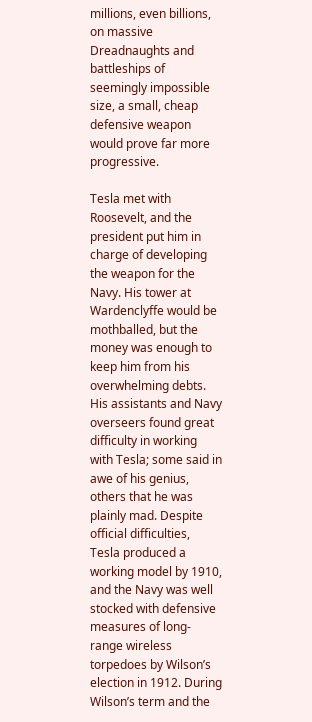millions, even billions, on massive Dreadnaughts and battleships of seemingly impossible size, a small, cheap defensive weapon would prove far more progressive.

Tesla met with Roosevelt, and the president put him in charge of developing the weapon for the Navy. His tower at Wardenclyffe would be mothballed, but the money was enough to keep him from his overwhelming debts. His assistants and Navy overseers found great difficulty in working with Tesla; some said in awe of his genius, others that he was plainly mad. Despite official difficulties, Tesla produced a working model by 1910, and the Navy was well stocked with defensive measures of long-range wireless torpedoes by Wilson’s election in 1912. During Wilson’s term and the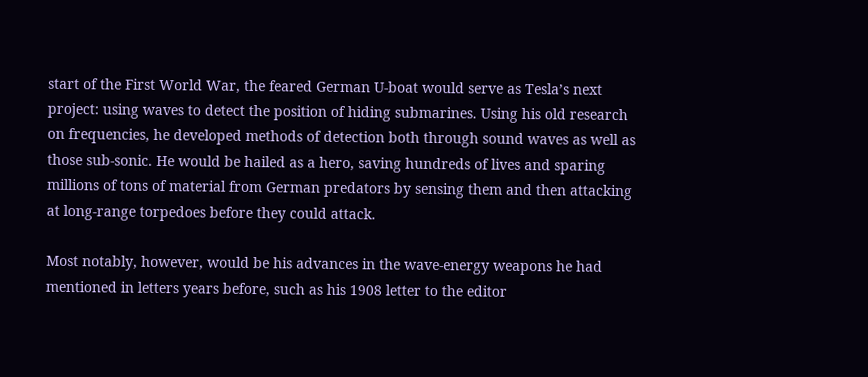start of the First World War, the feared German U-boat would serve as Tesla’s next project: using waves to detect the position of hiding submarines. Using his old research on frequencies, he developed methods of detection both through sound waves as well as those sub-sonic. He would be hailed as a hero, saving hundreds of lives and sparing millions of tons of material from German predators by sensing them and then attacking at long-range torpedoes before they could attack.

Most notably, however, would be his advances in the wave-energy weapons he had mentioned in letters years before, such as his 1908 letter to the editor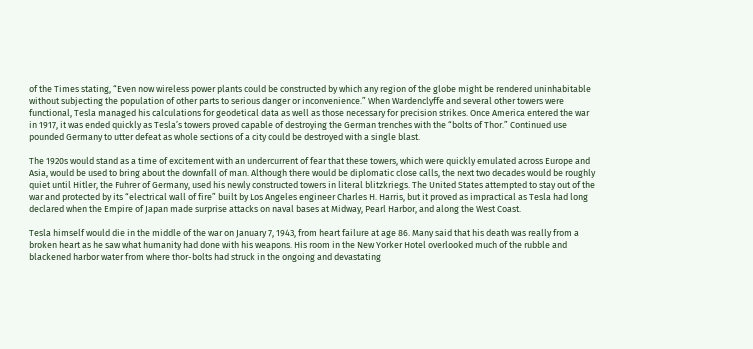of the Times stating, “Even now wireless power plants could be constructed by which any region of the globe might be rendered uninhabitable without subjecting the population of other parts to serious danger or inconvenience.” When Wardenclyffe and several other towers were functional, Tesla managed his calculations for geodetical data as well as those necessary for precision strikes. Once America entered the war in 1917, it was ended quickly as Tesla’s towers proved capable of destroying the German trenches with the “bolts of Thor.” Continued use pounded Germany to utter defeat as whole sections of a city could be destroyed with a single blast.

The 1920s would stand as a time of excitement with an undercurrent of fear that these towers, which were quickly emulated across Europe and Asia, would be used to bring about the downfall of man. Although there would be diplomatic close calls, the next two decades would be roughly quiet until Hitler, the Fuhrer of Germany, used his newly constructed towers in literal blitzkriegs. The United States attempted to stay out of the war and protected by its “electrical wall of fire” built by Los Angeles engineer Charles H. Harris, but it proved as impractical as Tesla had long declared when the Empire of Japan made surprise attacks on naval bases at Midway, Pearl Harbor, and along the West Coast.

Tesla himself would die in the middle of the war on January 7, 1943, from heart failure at age 86. Many said that his death was really from a broken heart as he saw what humanity had done with his weapons. His room in the New Yorker Hotel overlooked much of the rubble and blackened harbor water from where thor-bolts had struck in the ongoing and devastating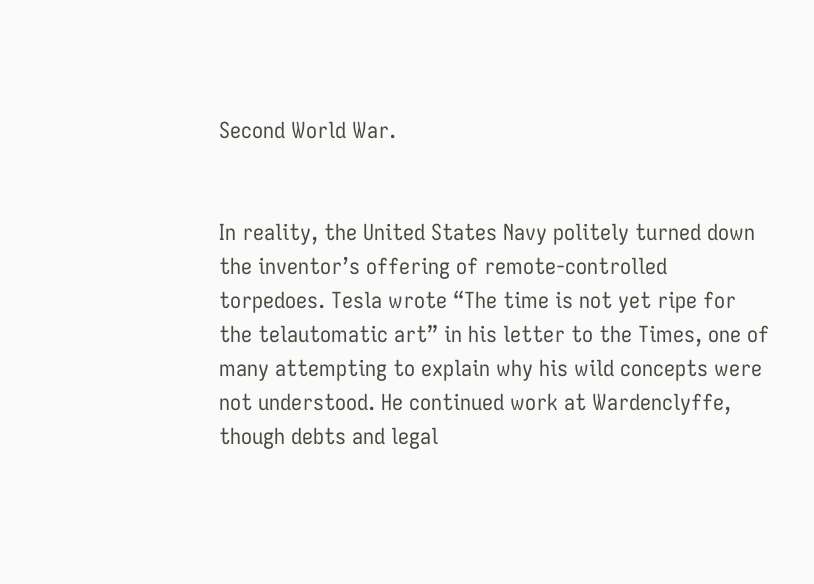Second World War.


In reality, the United States Navy politely turned down the inventor’s offering of remote-controlled torpedoes. Tesla wrote “The time is not yet ripe for the telautomatic art” in his letter to the Times, one of many attempting to explain why his wild concepts were not understood. He continued work at Wardenclyffe, though debts and legal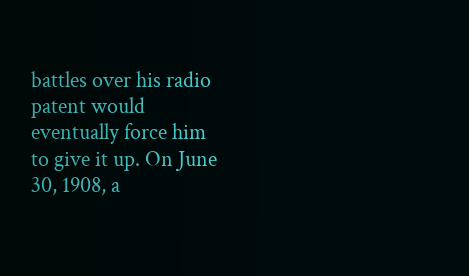battles over his radio patent would eventually force him to give it up. On June 30, 1908, a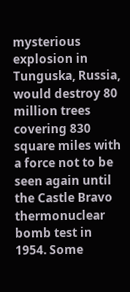mysterious explosion in Tunguska, Russia, would destroy 80 million trees covering 830 square miles with a force not to be seen again until the Castle Bravo thermonuclear bomb test in 1954. Some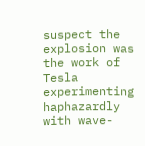suspect the explosion was the work of Tesla experimenting haphazardly with wave-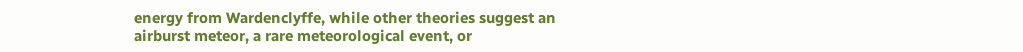energy from Wardenclyffe, while other theories suggest an airburst meteor, a rare meteorological event, or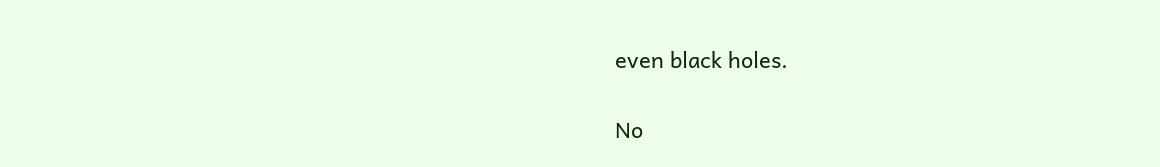even black holes.

No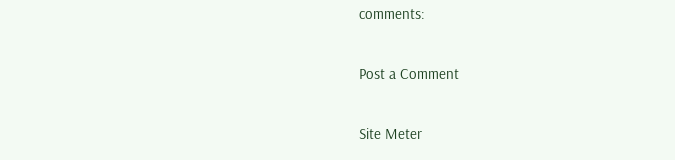comments:

Post a Comment

Site Meter